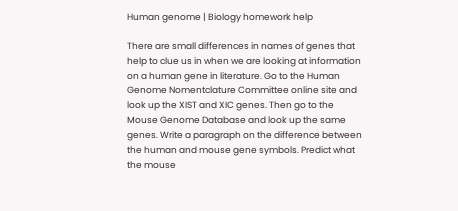Human genome | Biology homework help

There are small differences in names of genes that help to clue us in when we are looking at information on a human gene in literature. Go to the Human Genome Nomentclature Committee online site and look up the XIST and XIC genes. Then go to the Mouse Genome Database and look up the same genes. Write a paragraph on the difference between the human and mouse gene symbols. Predict what the mouse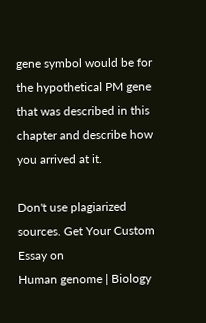gene symbol would be for the hypothetical PM gene that was described in this chapter and describe how you arrived at it.

Don't use plagiarized sources. Get Your Custom Essay on
Human genome | Biology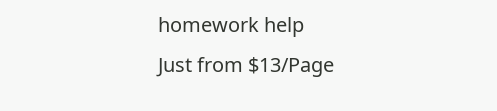homework help
Just from $13/Page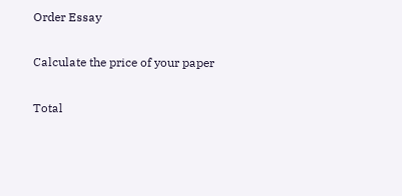Order Essay

Calculate the price of your paper

Total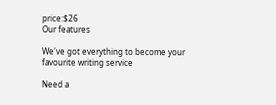price:$26
Our features

We've got everything to become your favourite writing service

Need a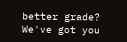better grade?
We've got you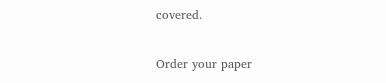covered.

Order your paper